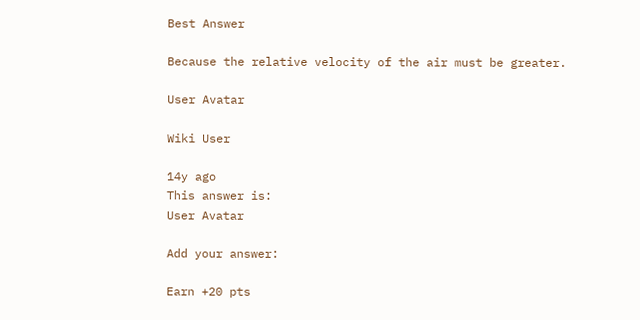Best Answer

Because the relative velocity of the air must be greater.

User Avatar

Wiki User

14y ago
This answer is:
User Avatar

Add your answer:

Earn +20 pts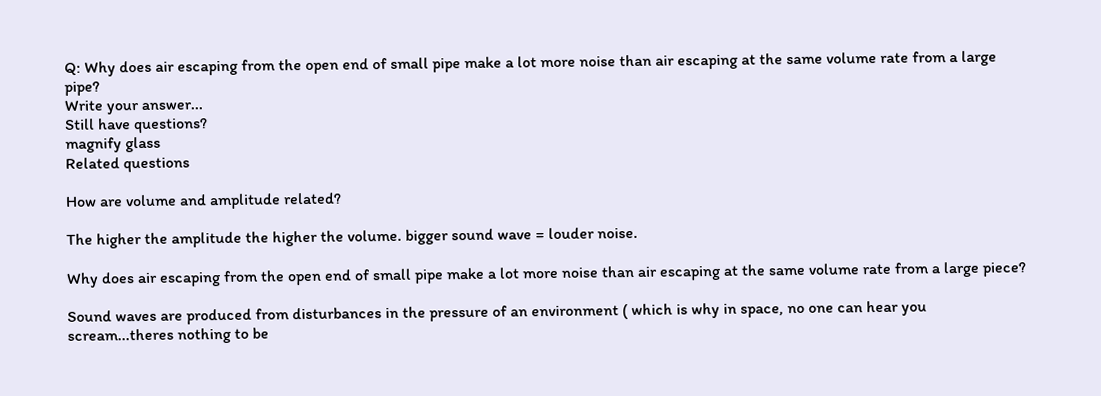Q: Why does air escaping from the open end of small pipe make a lot more noise than air escaping at the same volume rate from a large pipe?
Write your answer...
Still have questions?
magnify glass
Related questions

How are volume and amplitude related?

The higher the amplitude the higher the volume. bigger sound wave = louder noise.

Why does air escaping from the open end of small pipe make a lot more noise than air escaping at the same volume rate from a large piece?

Sound waves are produced from disturbances in the pressure of an environment ( which is why in space, no one can hear you scream...theres nothing to be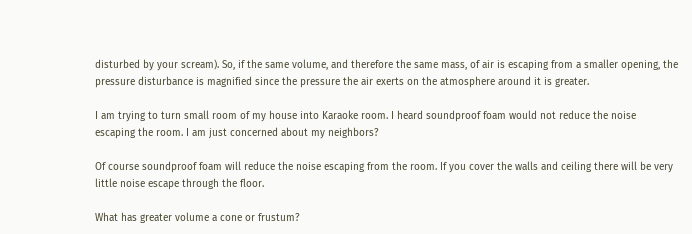disturbed by your scream). So, if the same volume, and therefore the same mass, of air is escaping from a smaller opening, the pressure disturbance is magnified since the pressure the air exerts on the atmosphere around it is greater.

I am trying to turn small room of my house into Karaoke room. I heard soundproof foam would not reduce the noise escaping the room. I am just concerned about my neighbors?

Of course soundproof foam will reduce the noise escaping from the room. If you cover the walls and ceiling there will be very little noise escape through the floor.

What has greater volume a cone or frustum?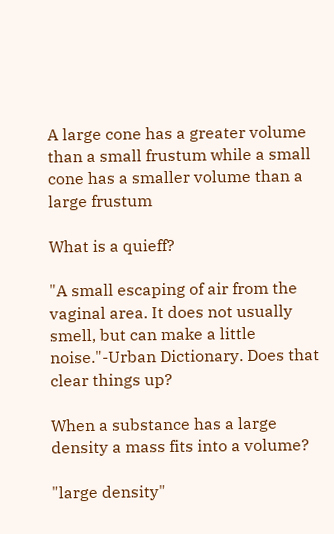A large cone has a greater volume than a small frustum while a small cone has a smaller volume than a large frustum

What is a quieff?

"A small escaping of air from the vaginal area. It does not usually smell, but can make a little noise."-Urban Dictionary. Does that clear things up?

When a substance has a large density a mass fits into a volume?

"large density"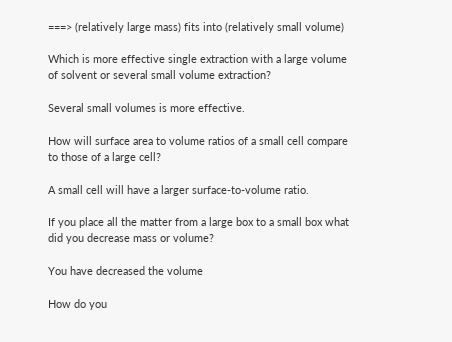===> (relatively large mass) fits into (relatively small volume)

Which is more effective single extraction with a large volume of solvent or several small volume extraction?

Several small volumes is more effective.

How will surface area to volume ratios of a small cell compare to those of a large cell?

A small cell will have a larger surface-to-volume ratio.

If you place all the matter from a large box to a small box what did you decrease mass or volume?

You have decreased the volume

How do you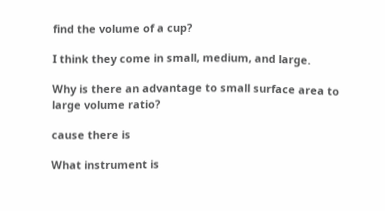find the volume of a cup?

I think they come in small, medium, and large.

Why is there an advantage to small surface area to large volume ratio?

cause there is

What instrument is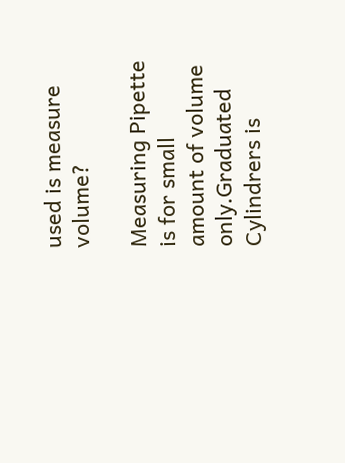used is measure volume?

Measuring Pipette is for small amount of volume only.Graduated Cylindrers is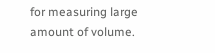for measuring large amount of volume.